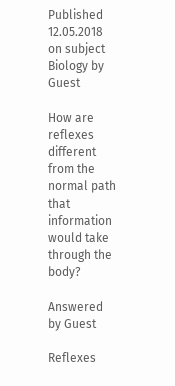Published 12.05.2018 on subject Biology by Guest

How are reflexes different from the normal path that information would take through the body?

Answered by Guest

Reflexes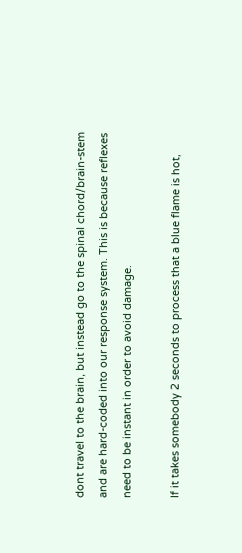dont travel to the brain, but instead go to the spinal chord/brain-stem and are hard-coded into our response system. This is because reflexes need to be instant in order to avoid damage.

If it takes somebody 2 seconds to process that a blue flame is hot,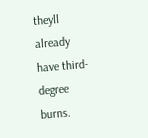theyll already have third-degree burns.